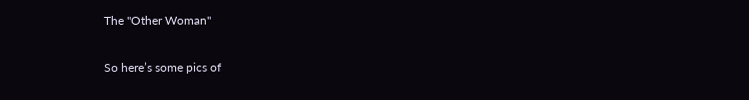The "Other Woman"

So here’s some pics of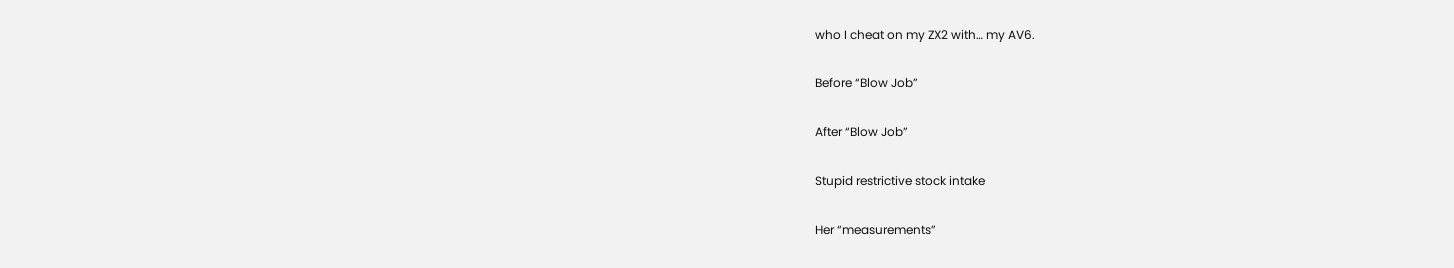who I cheat on my ZX2 with… my AV6.

Before “Blow Job”

After “Blow Job”

Stupid restrictive stock intake

Her “measurements”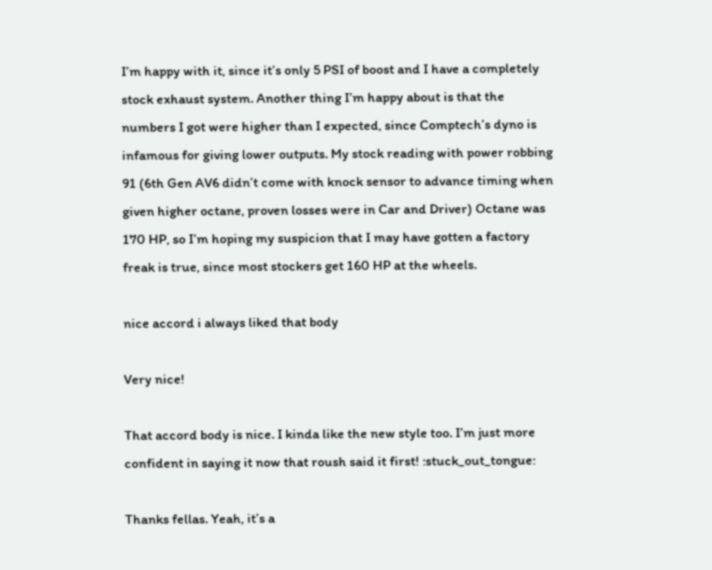I’m happy with it, since it’s only 5 PSI of boost and I have a completely stock exhaust system. Another thing I’m happy about is that the numbers I got were higher than I expected, since Comptech’s dyno is infamous for giving lower outputs. My stock reading with power robbing 91 (6th Gen AV6 didn’t come with knock sensor to advance timing when given higher octane, proven losses were in Car and Driver) Octane was 170 HP, so I’m hoping my suspicion that I may have gotten a factory freak is true, since most stockers get 160 HP at the wheels.

nice accord i always liked that body

Very nice!

That accord body is nice. I kinda like the new style too. I’m just more confident in saying it now that roush said it first! :stuck_out_tongue:

Thanks fellas. Yeah, it’s a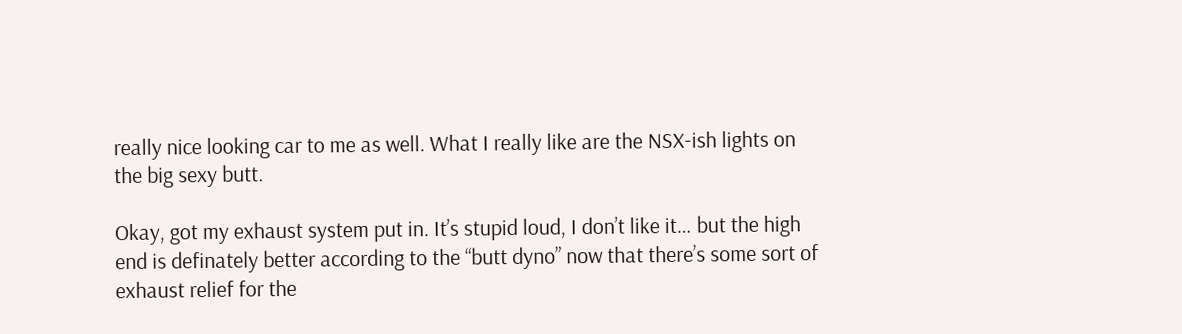really nice looking car to me as well. What I really like are the NSX-ish lights on the big sexy butt.

Okay, got my exhaust system put in. It’s stupid loud, I don’t like it… but the high end is definately better according to the “butt dyno” now that there’s some sort of exhaust relief for the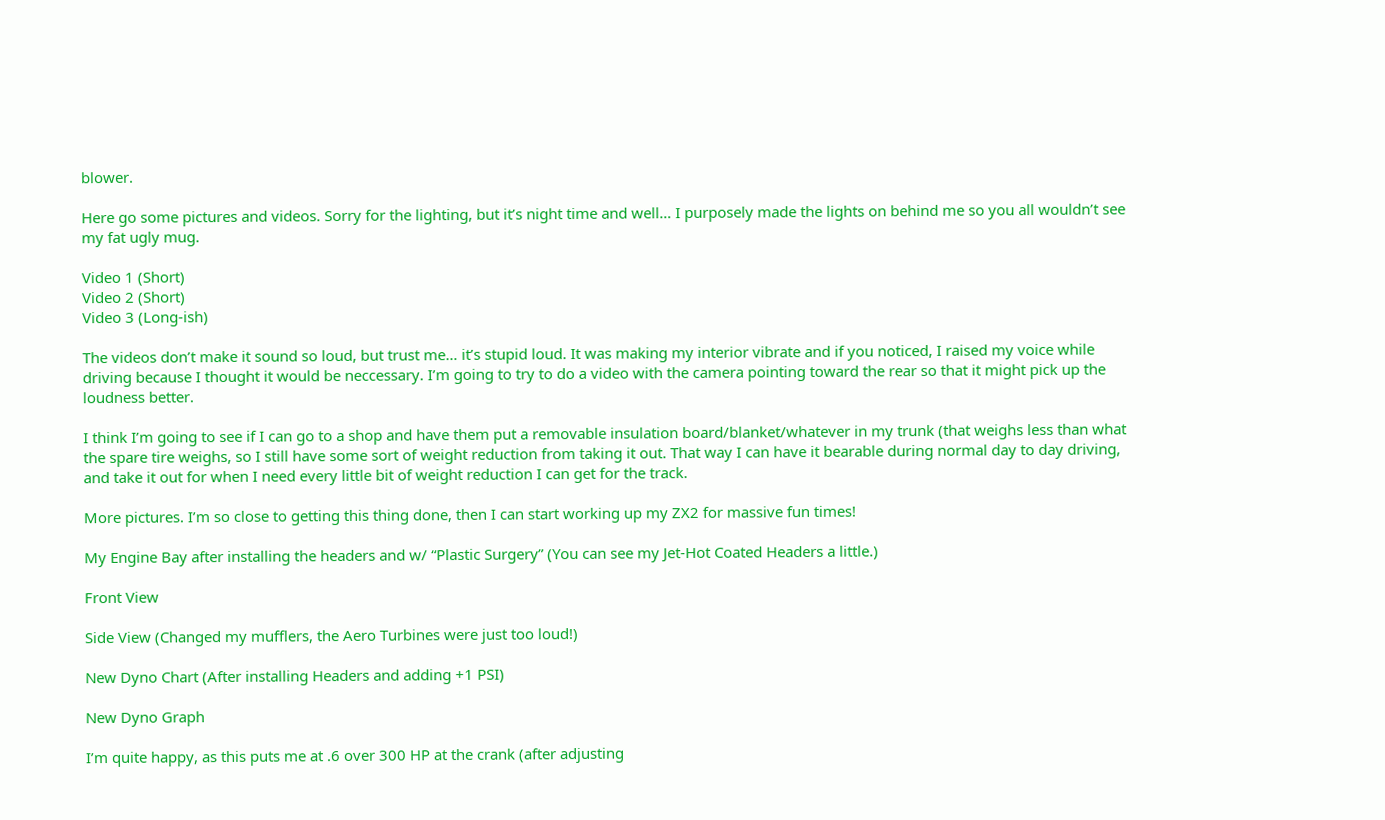blower.

Here go some pictures and videos. Sorry for the lighting, but it’s night time and well… I purposely made the lights on behind me so you all wouldn’t see my fat ugly mug.

Video 1 (Short)
Video 2 (Short)
Video 3 (Long-ish)

The videos don’t make it sound so loud, but trust me… it’s stupid loud. It was making my interior vibrate and if you noticed, I raised my voice while driving because I thought it would be neccessary. I’m going to try to do a video with the camera pointing toward the rear so that it might pick up the loudness better.

I think I’m going to see if I can go to a shop and have them put a removable insulation board/blanket/whatever in my trunk (that weighs less than what the spare tire weighs, so I still have some sort of weight reduction from taking it out. That way I can have it bearable during normal day to day driving, and take it out for when I need every little bit of weight reduction I can get for the track.

More pictures. I’m so close to getting this thing done, then I can start working up my ZX2 for massive fun times!

My Engine Bay after installing the headers and w/ “Plastic Surgery” (You can see my Jet-Hot Coated Headers a little.)

Front View

Side View (Changed my mufflers, the Aero Turbines were just too loud!)

New Dyno Chart (After installing Headers and adding +1 PSI)

New Dyno Graph

I’m quite happy, as this puts me at .6 over 300 HP at the crank (after adjusting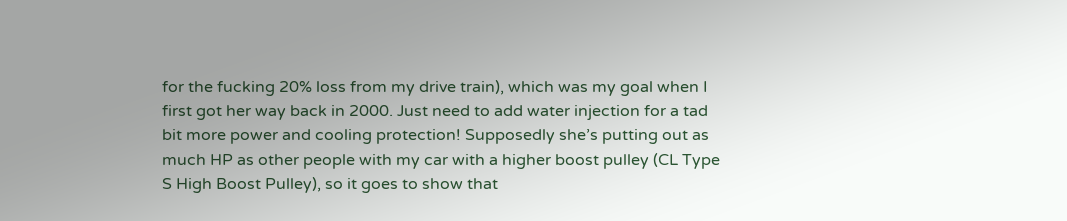for the fucking 20% loss from my drive train), which was my goal when I first got her way back in 2000. Just need to add water injection for a tad bit more power and cooling protection! Supposedly she’s putting out as much HP as other people with my car with a higher boost pulley (CL Type S High Boost Pulley), so it goes to show that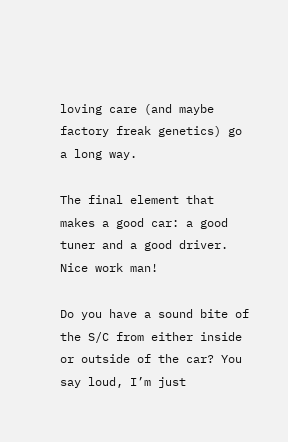loving care (and maybe factory freak genetics) go a long way.

The final element that makes a good car: a good tuner and a good driver. Nice work man!

Do you have a sound bite of the S/C from either inside or outside of the car? You say loud, I’m just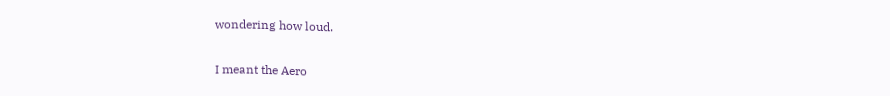wondering how loud.

I meant the Aero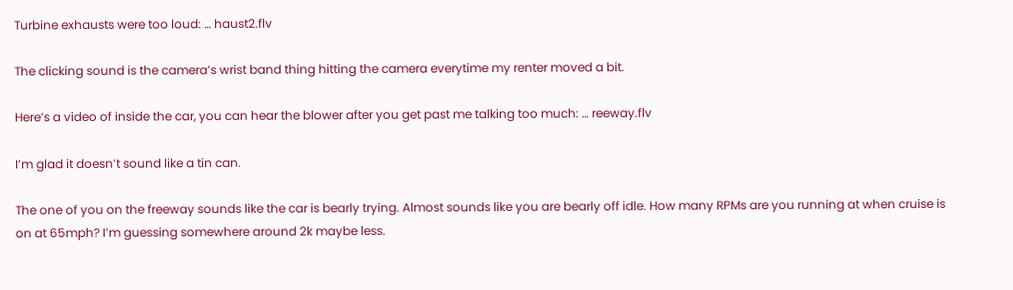Turbine exhausts were too loud: … haust2.flv

The clicking sound is the camera’s wrist band thing hitting the camera everytime my renter moved a bit.

Here’s a video of inside the car, you can hear the blower after you get past me talking too much: … reeway.flv

I’m glad it doesn’t sound like a tin can.

The one of you on the freeway sounds like the car is bearly trying. Almost sounds like you are bearly off idle. How many RPMs are you running at when cruise is on at 65mph? I’m guessing somewhere around 2k maybe less.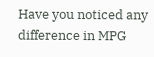Have you noticed any difference in MPG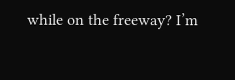while on the freeway? I’m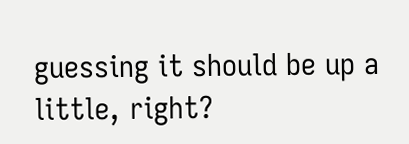guessing it should be up a little, right?